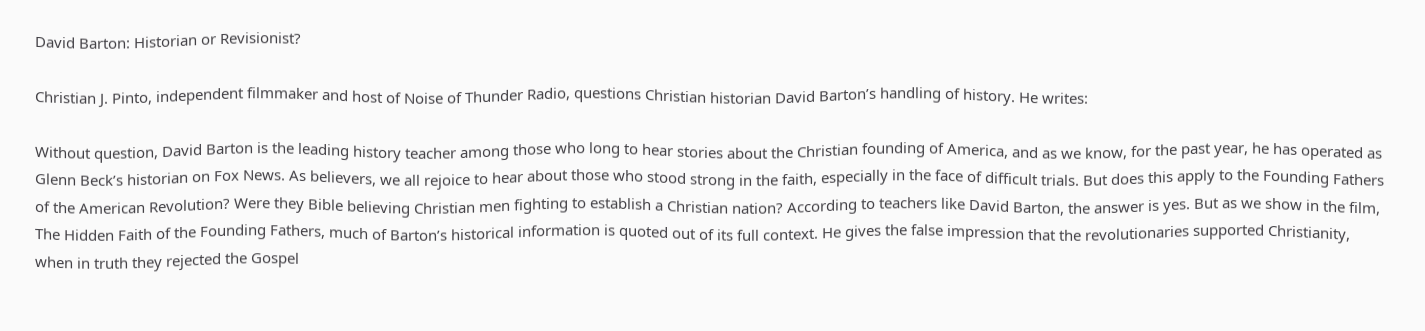David Barton: Historian or Revisionist?

Christian J. Pinto, independent filmmaker and host of Noise of Thunder Radio, questions Christian historian David Barton’s handling of history. He writes:

Without question, David Barton is the leading history teacher among those who long to hear stories about the Christian founding of America, and as we know, for the past year, he has operated as Glenn Beck’s historian on Fox News. As believers, we all rejoice to hear about those who stood strong in the faith, especially in the face of difficult trials. But does this apply to the Founding Fathers of the American Revolution? Were they Bible believing Christian men fighting to establish a Christian nation? According to teachers like David Barton, the answer is yes. But as we show in the film, The Hidden Faith of the Founding Fathers, much of Barton’s historical information is quoted out of its full context. He gives the false impression that the revolutionaries supported Christianity, when in truth they rejected the Gospel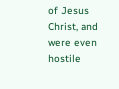of Jesus Christ, and were even hostile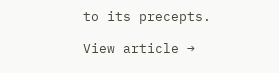to its precepts.

View article →